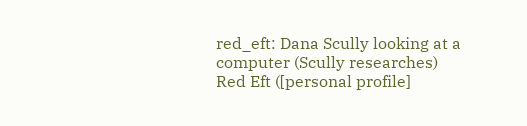red_eft: Dana Scully looking at a computer (Scully researches)
Red Eft ([personal profile]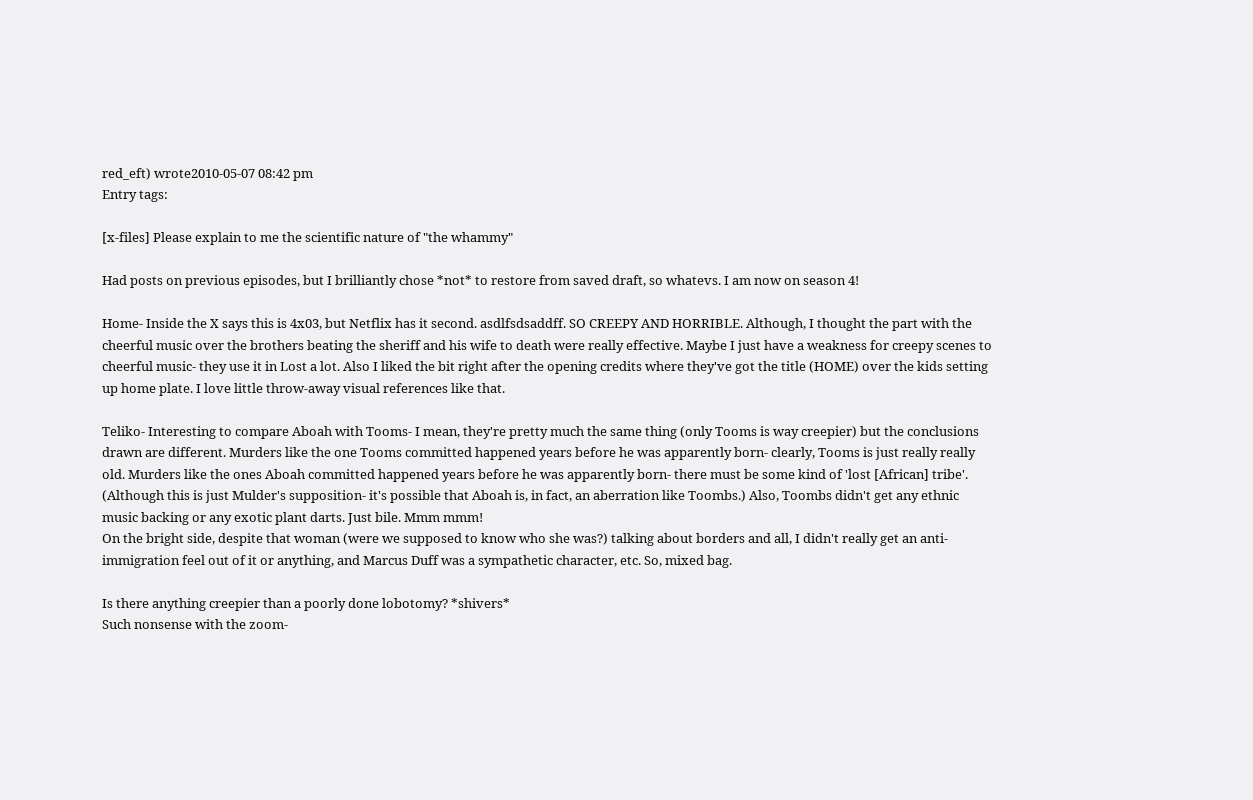red_eft) wrote2010-05-07 08:42 pm
Entry tags:

[x-files] Please explain to me the scientific nature of "the whammy"

Had posts on previous episodes, but I brilliantly chose *not* to restore from saved draft, so whatevs. I am now on season 4!

Home- Inside the X says this is 4x03, but Netflix has it second. asdlfsdsaddff. SO CREEPY AND HORRIBLE. Although, I thought the part with the cheerful music over the brothers beating the sheriff and his wife to death were really effective. Maybe I just have a weakness for creepy scenes to cheerful music- they use it in Lost a lot. Also I liked the bit right after the opening credits where they've got the title (HOME) over the kids setting up home plate. I love little throw-away visual references like that.

Teliko- Interesting to compare Aboah with Tooms- I mean, they're pretty much the same thing (only Tooms is way creepier) but the conclusions drawn are different. Murders like the one Tooms committed happened years before he was apparently born- clearly, Tooms is just really really old. Murders like the ones Aboah committed happened years before he was apparently born- there must be some kind of 'lost [African] tribe'. (Although this is just Mulder's supposition- it's possible that Aboah is, in fact, an aberration like Toombs.) Also, Toombs didn't get any ethnic music backing or any exotic plant darts. Just bile. Mmm mmm!
On the bright side, despite that woman (were we supposed to know who she was?) talking about borders and all, I didn't really get an anti-immigration feel out of it or anything, and Marcus Duff was a sympathetic character, etc. So, mixed bag.

Is there anything creepier than a poorly done lobotomy? *shivers*
Such nonsense with the zoom-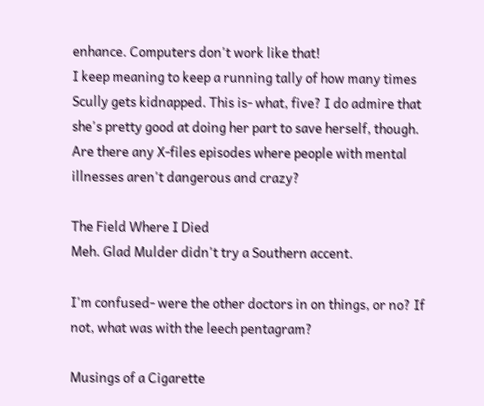enhance. Computers don't work like that!
I keep meaning to keep a running tally of how many times Scully gets kidnapped. This is- what, five? I do admire that she's pretty good at doing her part to save herself, though.
Are there any X-files episodes where people with mental illnesses aren't dangerous and crazy?

The Field Where I Died
Meh. Glad Mulder didn't try a Southern accent.

I'm confused- were the other doctors in on things, or no? If not, what was with the leech pentagram?

Musings of a Cigarette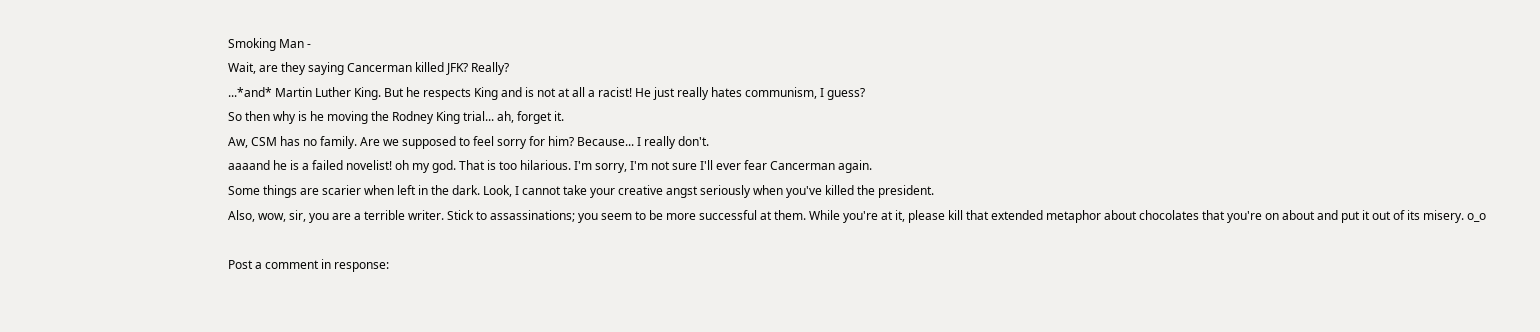Smoking Man -
Wait, are they saying Cancerman killed JFK? Really?
...*and* Martin Luther King. But he respects King and is not at all a racist! He just really hates communism, I guess?
So then why is he moving the Rodney King trial... ah, forget it.
Aw, CSM has no family. Are we supposed to feel sorry for him? Because... I really don't.
aaaand he is a failed novelist! oh my god. That is too hilarious. I'm sorry, I'm not sure I'll ever fear Cancerman again.
Some things are scarier when left in the dark. Look, I cannot take your creative angst seriously when you've killed the president.
Also, wow, sir, you are a terrible writer. Stick to assassinations; you seem to be more successful at them. While you're at it, please kill that extended metaphor about chocolates that you're on about and put it out of its misery. o_o

Post a comment in response: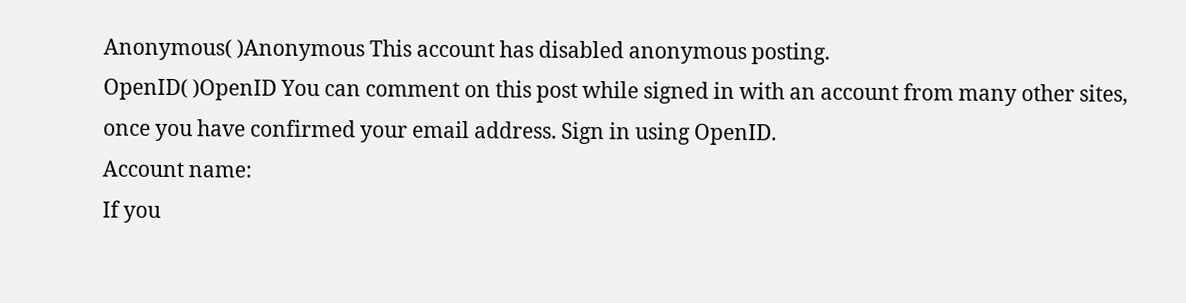Anonymous( )Anonymous This account has disabled anonymous posting.
OpenID( )OpenID You can comment on this post while signed in with an account from many other sites, once you have confirmed your email address. Sign in using OpenID.
Account name:
If you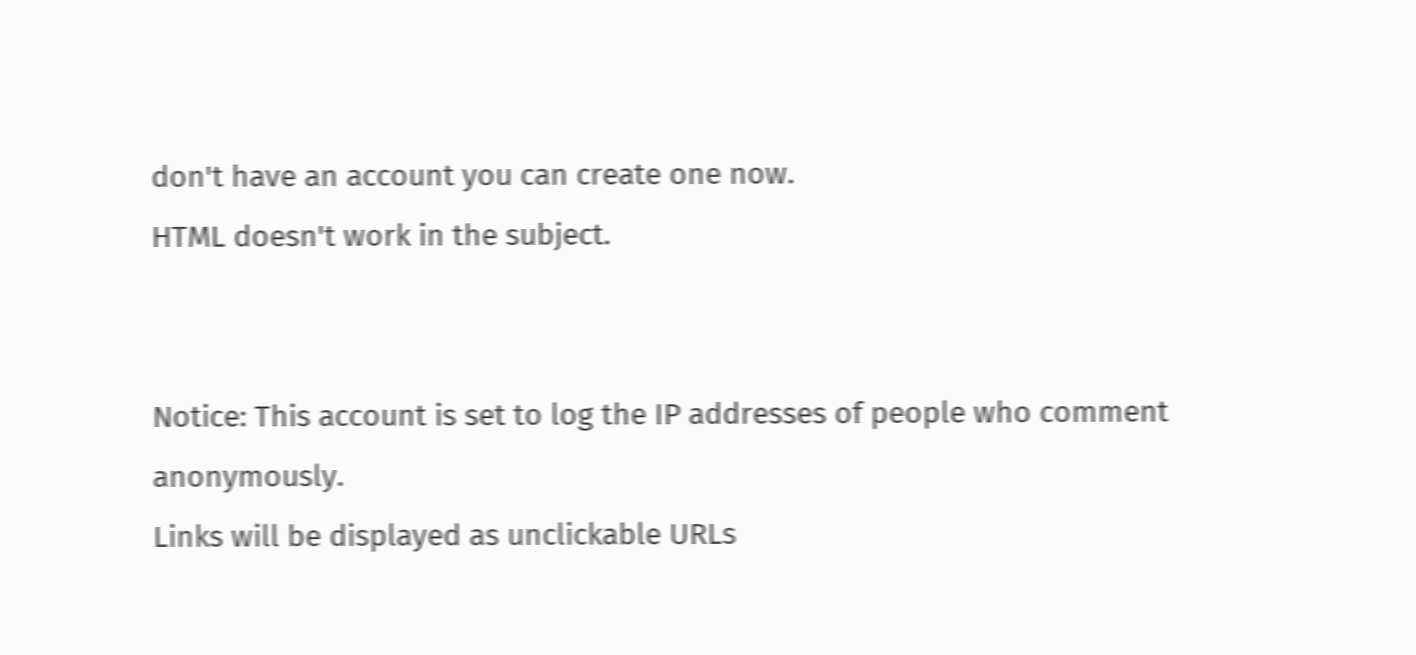don't have an account you can create one now.
HTML doesn't work in the subject.


Notice: This account is set to log the IP addresses of people who comment anonymously.
Links will be displayed as unclickable URLs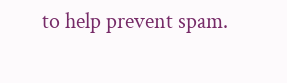to help prevent spam.